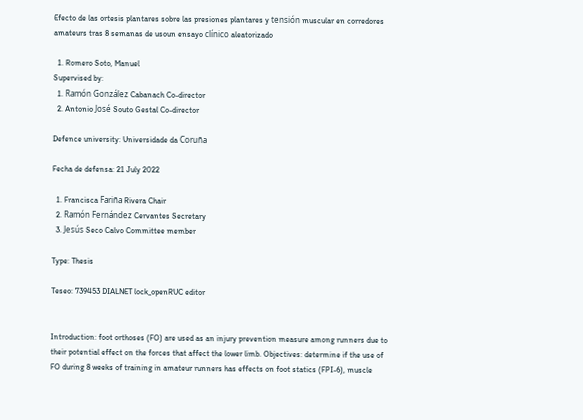Efecto de las ortesis plantares sobre las presiones plantares y tensión muscular en corredores amateurs tras 8 semanas de usoun ensayo clínico aleatorizado

  1. Romero Soto, Manuel
Supervised by:
  1. Ramón González Cabanach Co-director
  2. Antonio José Souto Gestal Co-director

Defence university: Universidade da Coruña

Fecha de defensa: 21 July 2022

  1. Francisca Fariña Rivera Chair
  2. Ramón Fernández Cervantes Secretary
  3. Jesús Seco Calvo Committee member

Type: Thesis

Teseo: 739453 DIALNET lock_openRUC editor


Introduction: foot orthoses (FO) are used as an injury prevention measure among runners due to their potential effect on the forces that affect the lower limb. Objectives: determine if the use of FO during 8 weeks of training in amateur runners has effects on foot statics (FPI-6), muscle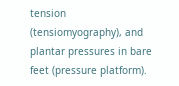tension (tensiomyography), and plantar pressures in bare feet (pressure platform).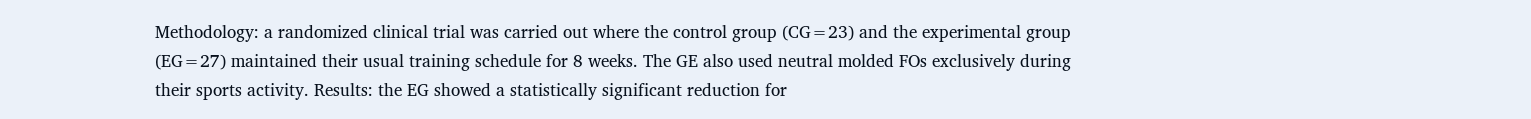Methodology: a randomized clinical trial was carried out where the control group (CG=23) and the experimental group (EG=27) maintained their usual training schedule for 8 weeks. The GE also used neutral molded FOs exclusively during their sports activity. Results: the EG showed a statistically significant reduction for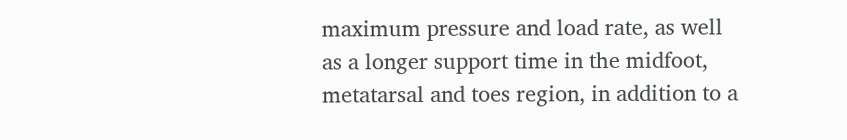maximum pressure and load rate, as well as a longer support time in the midfoot, metatarsal and toes region, in addition to a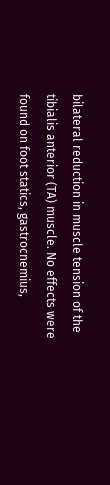bilateral reduction in muscle tension of the tibialis anterior (TA) muscle. No effects were found on foot statics, gastrocnemius,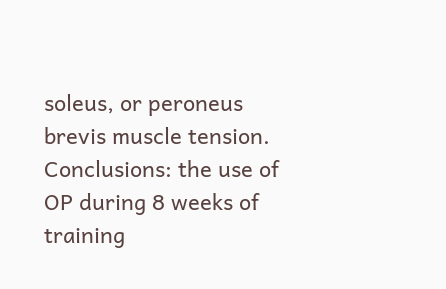soleus, or peroneus brevis muscle tension. Conclusions: the use of OP during 8 weeks of training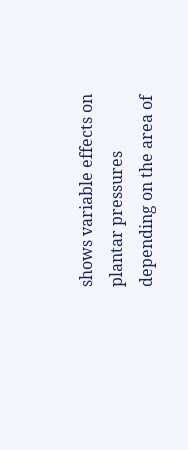shows variable effects on plantar pressures depending on the area of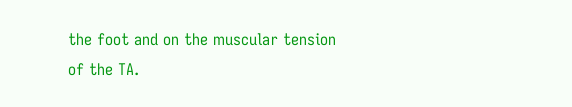the foot and on the muscular tension of the TA.